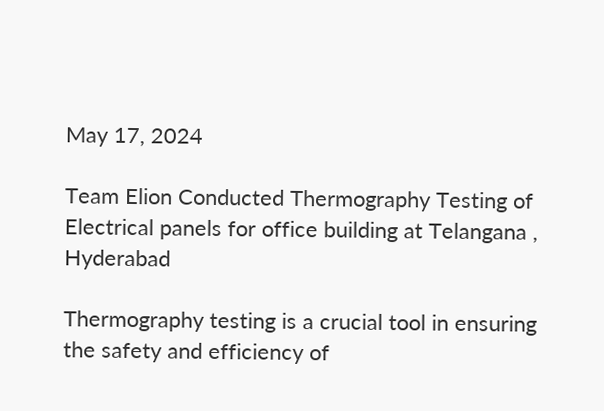May 17, 2024

Team Elion Conducted Thermography Testing of Electrical panels for office building at Telangana , Hyderabad

Thermography testing is a crucial tool in ensuring the safety and efficiency of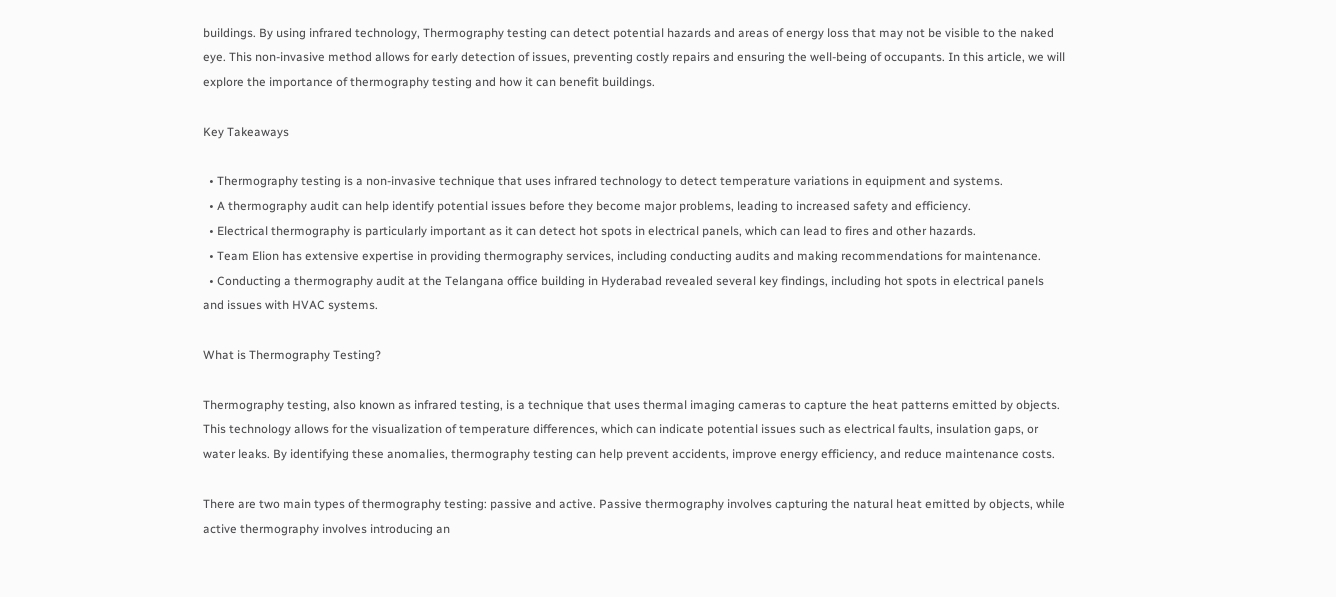buildings. By using infrared technology, Thermography testing can detect potential hazards and areas of energy loss that may not be visible to the naked eye. This non-invasive method allows for early detection of issues, preventing costly repairs and ensuring the well-being of occupants. In this article, we will explore the importance of thermography testing and how it can benefit buildings.

Key Takeaways

  • Thermography testing is a non-invasive technique that uses infrared technology to detect temperature variations in equipment and systems.
  • A thermography audit can help identify potential issues before they become major problems, leading to increased safety and efficiency.
  • Electrical thermography is particularly important as it can detect hot spots in electrical panels, which can lead to fires and other hazards.
  • Team Elion has extensive expertise in providing thermography services, including conducting audits and making recommendations for maintenance.
  • Conducting a thermography audit at the Telangana office building in Hyderabad revealed several key findings, including hot spots in electrical panels and issues with HVAC systems.

What is Thermography Testing?

Thermography testing, also known as infrared testing, is a technique that uses thermal imaging cameras to capture the heat patterns emitted by objects. This technology allows for the visualization of temperature differences, which can indicate potential issues such as electrical faults, insulation gaps, or water leaks. By identifying these anomalies, thermography testing can help prevent accidents, improve energy efficiency, and reduce maintenance costs.

There are two main types of thermography testing: passive and active. Passive thermography involves capturing the natural heat emitted by objects, while active thermography involves introducing an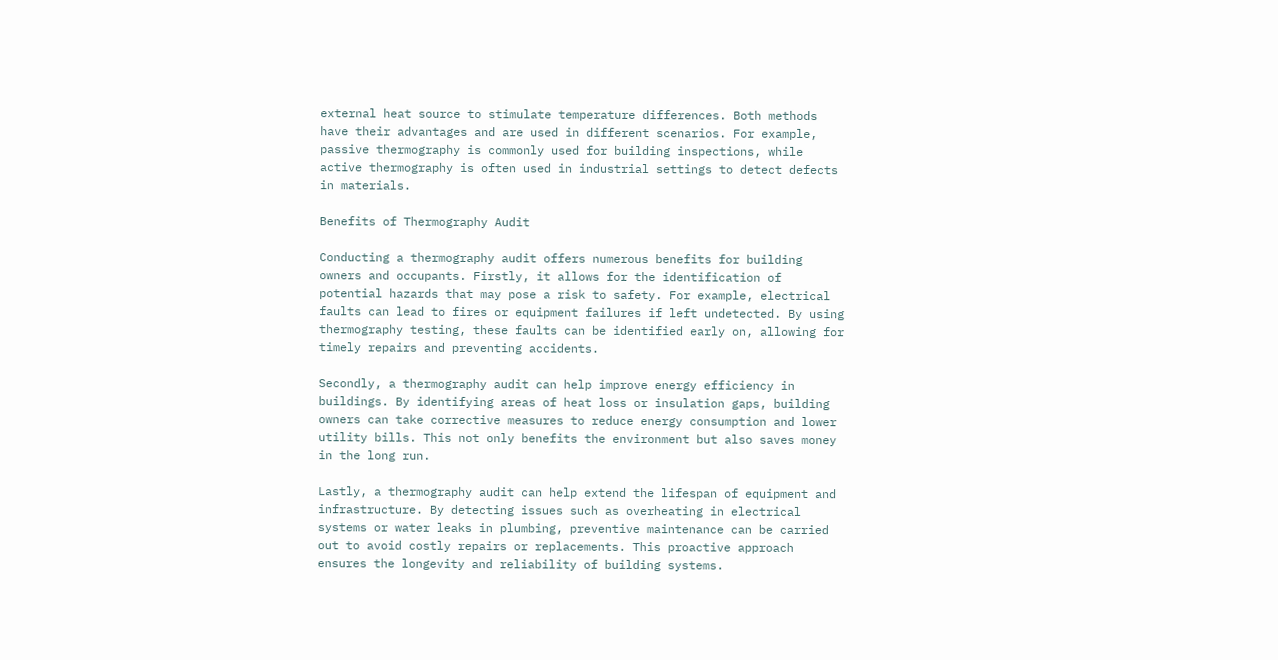external heat source to stimulate temperature differences. Both methods have their advantages and are used in different scenarios. For example, passive thermography is commonly used for building inspections, while active thermography is often used in industrial settings to detect defects in materials.

Benefits of Thermography Audit

Conducting a thermography audit offers numerous benefits for building owners and occupants. Firstly, it allows for the identification of potential hazards that may pose a risk to safety. For example, electrical faults can lead to fires or equipment failures if left undetected. By using thermography testing, these faults can be identified early on, allowing for timely repairs and preventing accidents.

Secondly, a thermography audit can help improve energy efficiency in buildings. By identifying areas of heat loss or insulation gaps, building owners can take corrective measures to reduce energy consumption and lower utility bills. This not only benefits the environment but also saves money in the long run.

Lastly, a thermography audit can help extend the lifespan of equipment and infrastructure. By detecting issues such as overheating in electrical systems or water leaks in plumbing, preventive maintenance can be carried out to avoid costly repairs or replacements. This proactive approach ensures the longevity and reliability of building systems.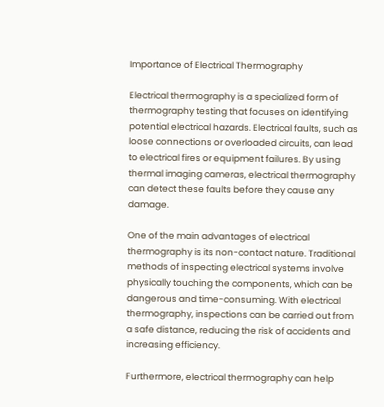Importance of Electrical Thermography

Electrical thermography is a specialized form of thermography testing that focuses on identifying potential electrical hazards. Electrical faults, such as loose connections or overloaded circuits, can lead to electrical fires or equipment failures. By using thermal imaging cameras, electrical thermography can detect these faults before they cause any damage.

One of the main advantages of electrical thermography is its non-contact nature. Traditional methods of inspecting electrical systems involve physically touching the components, which can be dangerous and time-consuming. With electrical thermography, inspections can be carried out from a safe distance, reducing the risk of accidents and increasing efficiency.

Furthermore, electrical thermography can help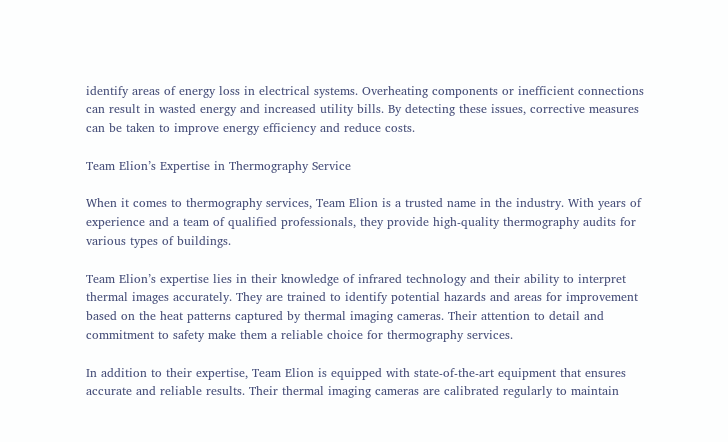identify areas of energy loss in electrical systems. Overheating components or inefficient connections can result in wasted energy and increased utility bills. By detecting these issues, corrective measures can be taken to improve energy efficiency and reduce costs.

Team Elion’s Expertise in Thermography Service

When it comes to thermography services, Team Elion is a trusted name in the industry. With years of experience and a team of qualified professionals, they provide high-quality thermography audits for various types of buildings.

Team Elion’s expertise lies in their knowledge of infrared technology and their ability to interpret thermal images accurately. They are trained to identify potential hazards and areas for improvement based on the heat patterns captured by thermal imaging cameras. Their attention to detail and commitment to safety make them a reliable choice for thermography services.

In addition to their expertise, Team Elion is equipped with state-of-the-art equipment that ensures accurate and reliable results. Their thermal imaging cameras are calibrated regularly to maintain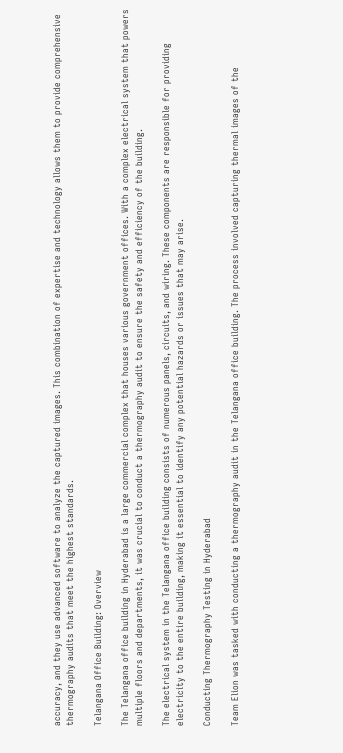accuracy, and they use advanced software to analyze the captured images. This combination of expertise and technology allows them to provide comprehensive thermography audits that meet the highest standards.

Telangana Office Building: Overview

The Telangana office building in Hyderabad is a large commercial complex that houses various government offices. With a complex electrical system that powers multiple floors and departments, it was crucial to conduct a thermography audit to ensure the safety and efficiency of the building.

The electrical system in the Telangana office building consists of numerous panels, circuits, and wiring. These components are responsible for providing electricity to the entire building, making it essential to identify any potential hazards or issues that may arise.

Conducting Thermography Testing in Hyderabad

Team Elion was tasked with conducting a thermography audit in the Telangana office building. The process involved capturing thermal images of the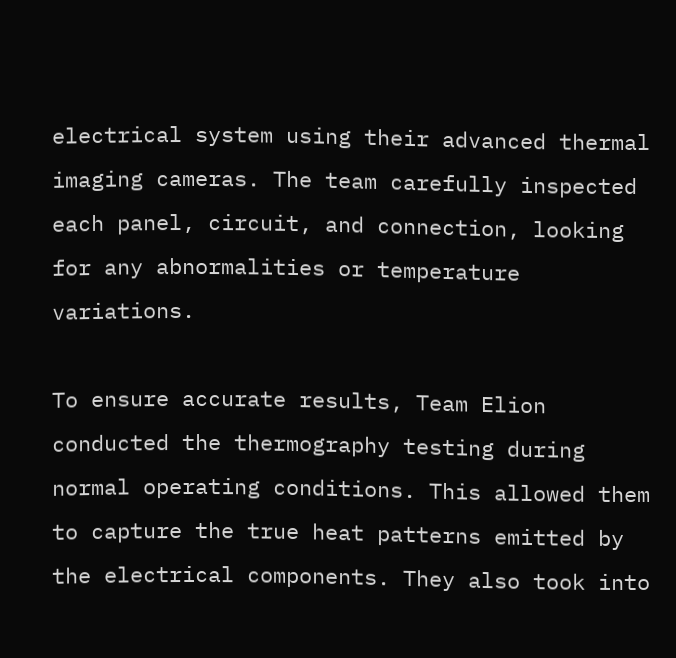electrical system using their advanced thermal imaging cameras. The team carefully inspected each panel, circuit, and connection, looking for any abnormalities or temperature variations.

To ensure accurate results, Team Elion conducted the thermography testing during normal operating conditions. This allowed them to capture the true heat patterns emitted by the electrical components. They also took into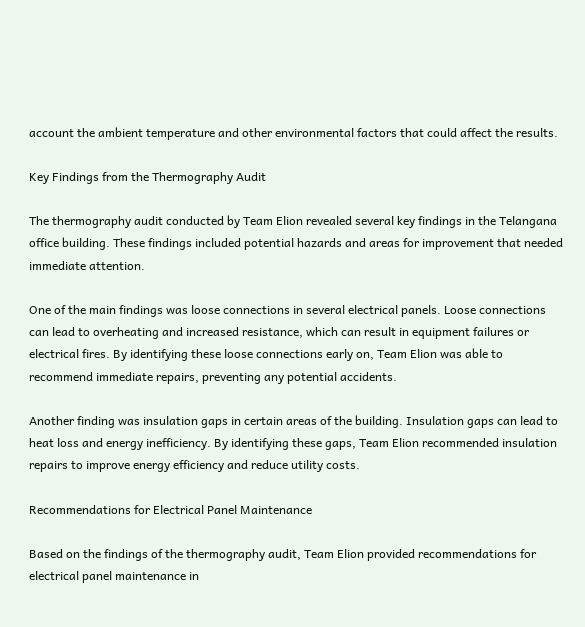account the ambient temperature and other environmental factors that could affect the results.

Key Findings from the Thermography Audit

The thermography audit conducted by Team Elion revealed several key findings in the Telangana office building. These findings included potential hazards and areas for improvement that needed immediate attention.

One of the main findings was loose connections in several electrical panels. Loose connections can lead to overheating and increased resistance, which can result in equipment failures or electrical fires. By identifying these loose connections early on, Team Elion was able to recommend immediate repairs, preventing any potential accidents.

Another finding was insulation gaps in certain areas of the building. Insulation gaps can lead to heat loss and energy inefficiency. By identifying these gaps, Team Elion recommended insulation repairs to improve energy efficiency and reduce utility costs.

Recommendations for Electrical Panel Maintenance

Based on the findings of the thermography audit, Team Elion provided recommendations for electrical panel maintenance in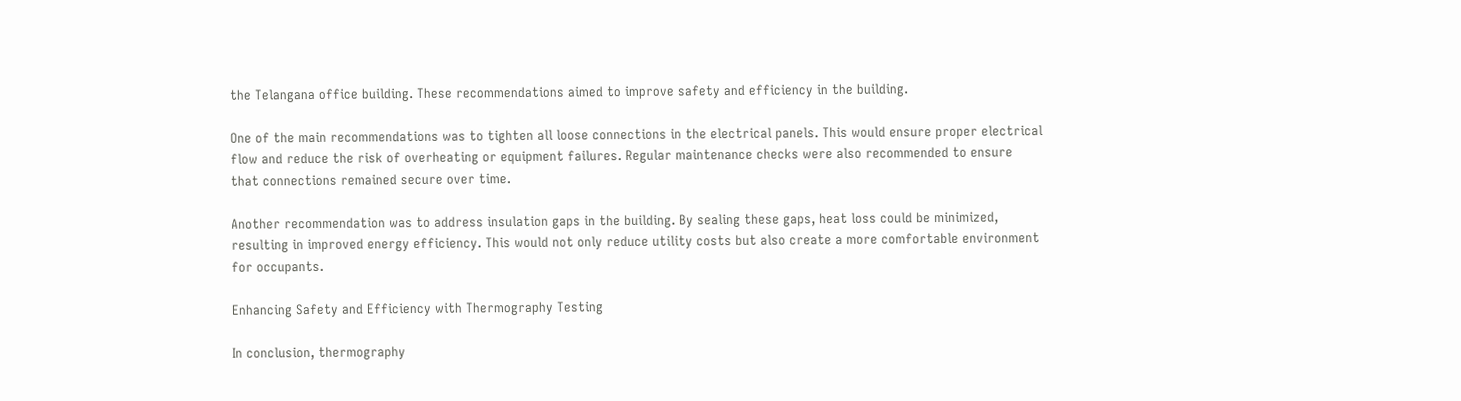the Telangana office building. These recommendations aimed to improve safety and efficiency in the building.

One of the main recommendations was to tighten all loose connections in the electrical panels. This would ensure proper electrical flow and reduce the risk of overheating or equipment failures. Regular maintenance checks were also recommended to ensure that connections remained secure over time.

Another recommendation was to address insulation gaps in the building. By sealing these gaps, heat loss could be minimized, resulting in improved energy efficiency. This would not only reduce utility costs but also create a more comfortable environment for occupants.

Enhancing Safety and Efficiency with Thermography Testing

In conclusion, thermography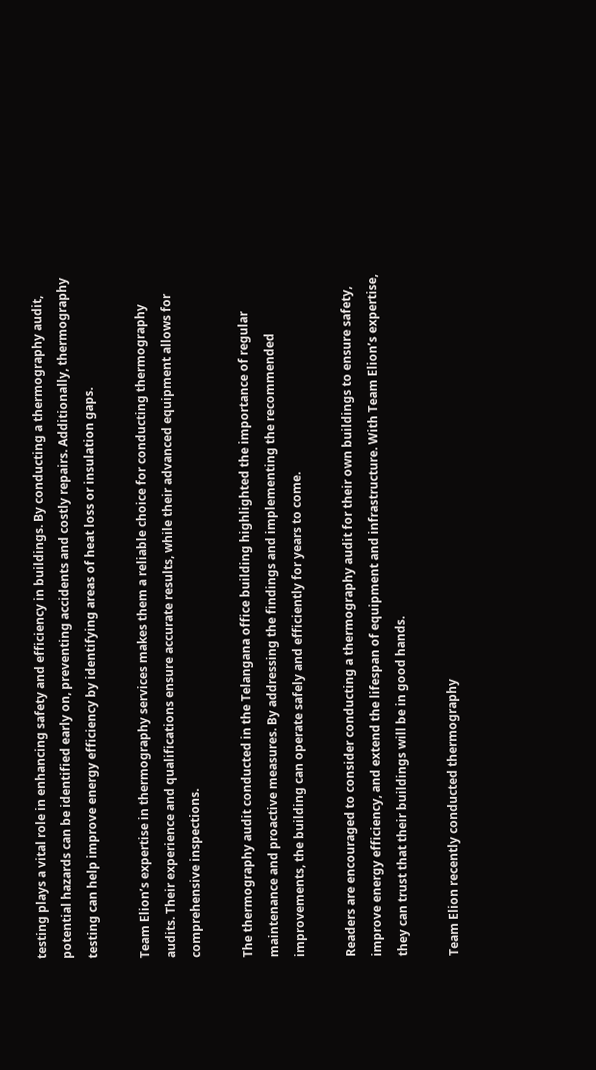testing plays a vital role in enhancing safety and efficiency in buildings. By conducting a thermography audit, potential hazards can be identified early on, preventing accidents and costly repairs. Additionally, thermography testing can help improve energy efficiency by identifying areas of heat loss or insulation gaps.

Team Elion’s expertise in thermography services makes them a reliable choice for conducting thermography audits. Their experience and qualifications ensure accurate results, while their advanced equipment allows for comprehensive inspections.

The thermography audit conducted in the Telangana office building highlighted the importance of regular maintenance and proactive measures. By addressing the findings and implementing the recommended improvements, the building can operate safely and efficiently for years to come.

Readers are encouraged to consider conducting a thermography audit for their own buildings to ensure safety, improve energy efficiency, and extend the lifespan of equipment and infrastructure. With Team Elion’s expertise, they can trust that their buildings will be in good hands.

Team Elion recently conducted thermography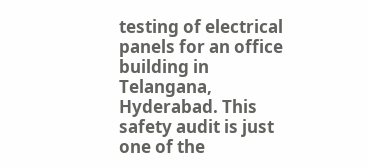testing of electrical panels for an office building in Telangana, Hyderabad. This safety audit is just one of the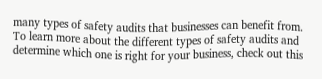many types of safety audits that businesses can benefit from. To learn more about the different types of safety audits and determine which one is right for your business, check out this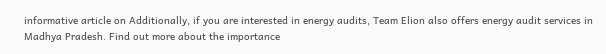informative article on Additionally, if you are interested in energy audits, Team Elion also offers energy audit services in Madhya Pradesh. Find out more about the importance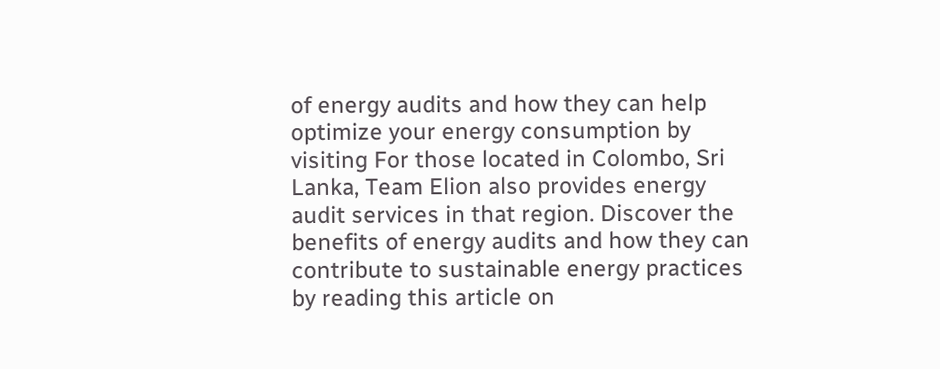of energy audits and how they can help optimize your energy consumption by visiting For those located in Colombo, Sri Lanka, Team Elion also provides energy audit services in that region. Discover the benefits of energy audits and how they can contribute to sustainable energy practices by reading this article on